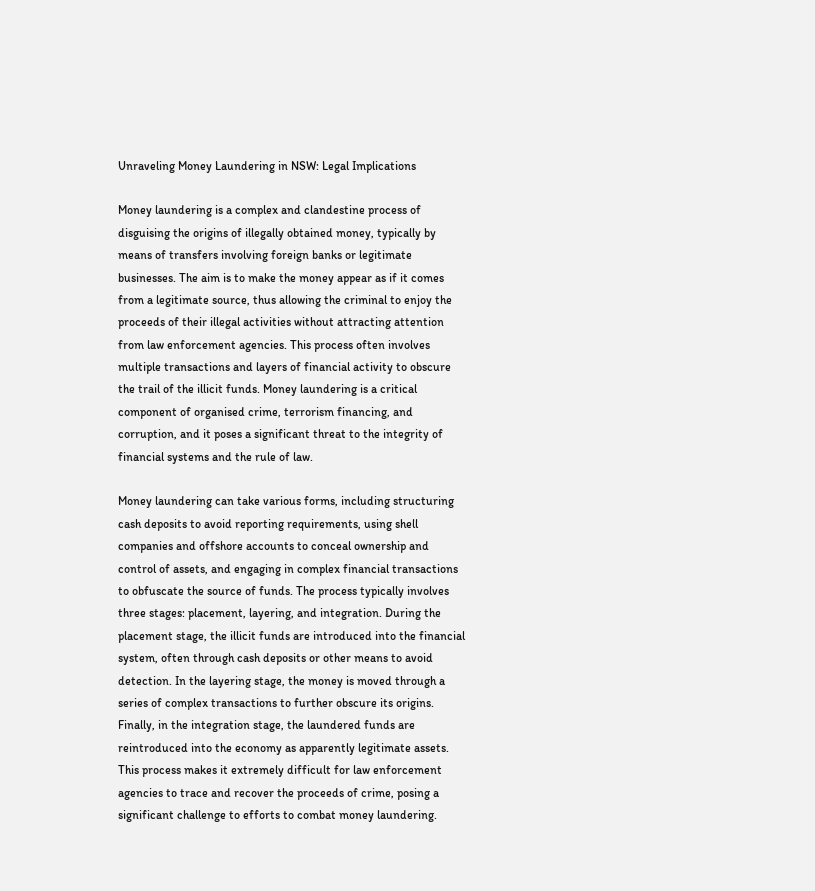Unraveling Money Laundering in NSW: Legal Implications

Money laundering is a complex and clandestine process of disguising the origins of illegally obtained money, typically by means of transfers involving foreign banks or legitimate businesses. The aim is to make the money appear as if it comes from a legitimate source, thus allowing the criminal to enjoy the proceeds of their illegal activities without attracting attention from law enforcement agencies. This process often involves multiple transactions and layers of financial activity to obscure the trail of the illicit funds. Money laundering is a critical component of organised crime, terrorism financing, and corruption, and it poses a significant threat to the integrity of financial systems and the rule of law.

Money laundering can take various forms, including structuring cash deposits to avoid reporting requirements, using shell companies and offshore accounts to conceal ownership and control of assets, and engaging in complex financial transactions to obfuscate the source of funds. The process typically involves three stages: placement, layering, and integration. During the placement stage, the illicit funds are introduced into the financial system, often through cash deposits or other means to avoid detection. In the layering stage, the money is moved through a series of complex transactions to further obscure its origins. Finally, in the integration stage, the laundered funds are reintroduced into the economy as apparently legitimate assets. This process makes it extremely difficult for law enforcement agencies to trace and recover the proceeds of crime, posing a significant challenge to efforts to combat money laundering.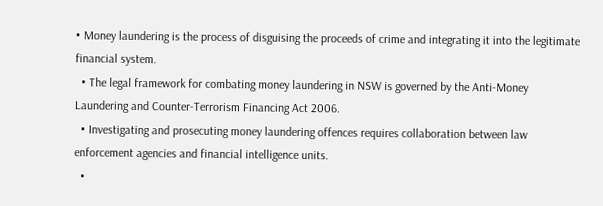• Money laundering is the process of disguising the proceeds of crime and integrating it into the legitimate financial system.
  • The legal framework for combating money laundering in NSW is governed by the Anti-Money Laundering and Counter-Terrorism Financing Act 2006.
  • Investigating and prosecuting money laundering offences requires collaboration between law enforcement agencies and financial intelligence units.
  •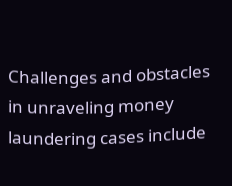Challenges and obstacles in unraveling money laundering cases include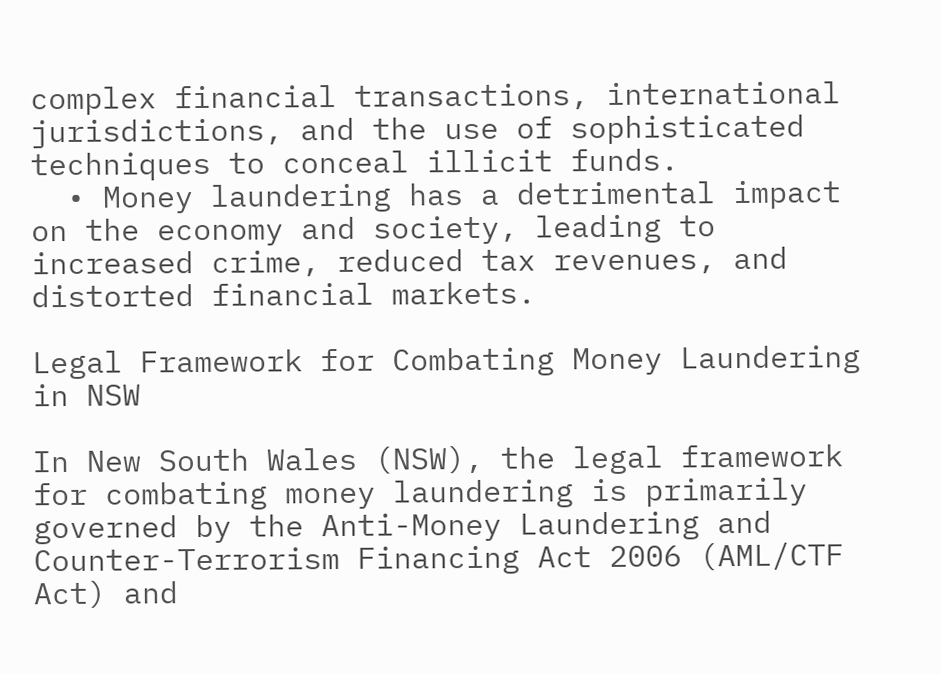complex financial transactions, international jurisdictions, and the use of sophisticated techniques to conceal illicit funds.
  • Money laundering has a detrimental impact on the economy and society, leading to increased crime, reduced tax revenues, and distorted financial markets.

Legal Framework for Combating Money Laundering in NSW

In New South Wales (NSW), the legal framework for combating money laundering is primarily governed by the Anti-Money Laundering and Counter-Terrorism Financing Act 2006 (AML/CTF Act) and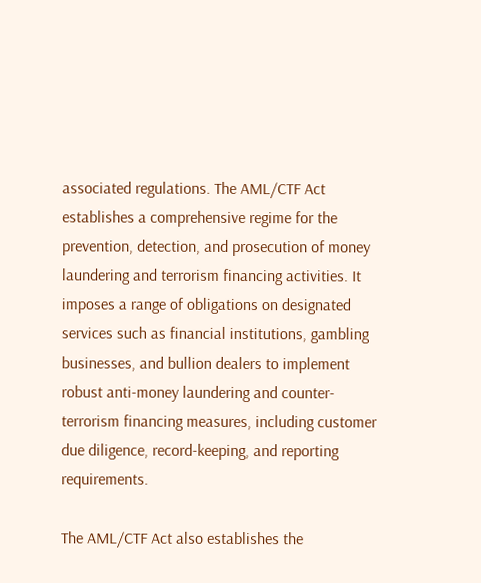associated regulations. The AML/CTF Act establishes a comprehensive regime for the prevention, detection, and prosecution of money laundering and terrorism financing activities. It imposes a range of obligations on designated services such as financial institutions, gambling businesses, and bullion dealers to implement robust anti-money laundering and counter-terrorism financing measures, including customer due diligence, record-keeping, and reporting requirements.

The AML/CTF Act also establishes the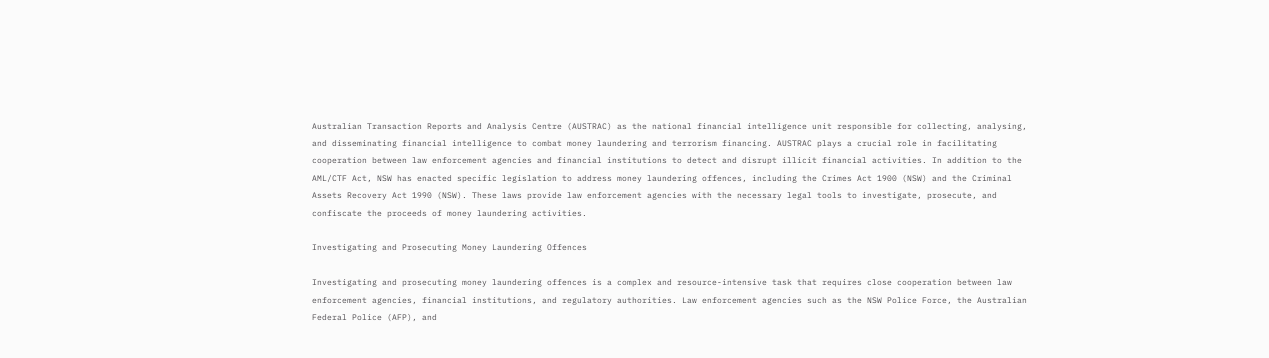Australian Transaction Reports and Analysis Centre (AUSTRAC) as the national financial intelligence unit responsible for collecting, analysing, and disseminating financial intelligence to combat money laundering and terrorism financing. AUSTRAC plays a crucial role in facilitating cooperation between law enforcement agencies and financial institutions to detect and disrupt illicit financial activities. In addition to the AML/CTF Act, NSW has enacted specific legislation to address money laundering offences, including the Crimes Act 1900 (NSW) and the Criminal Assets Recovery Act 1990 (NSW). These laws provide law enforcement agencies with the necessary legal tools to investigate, prosecute, and confiscate the proceeds of money laundering activities.

Investigating and Prosecuting Money Laundering Offences

Investigating and prosecuting money laundering offences is a complex and resource-intensive task that requires close cooperation between law enforcement agencies, financial institutions, and regulatory authorities. Law enforcement agencies such as the NSW Police Force, the Australian Federal Police (AFP), and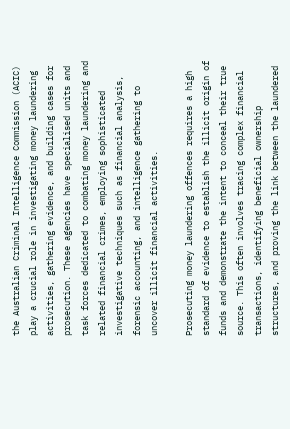the Australian Criminal Intelligence Commission (ACIC) play a crucial role in investigating money laundering activities, gathering evidence, and building cases for prosecution. These agencies have specialised units and task forces dedicated to combating money laundering and related financial crimes, employing sophisticated investigative techniques such as financial analysis, forensic accounting, and intelligence gathering to uncover illicit financial activities.

Prosecuting money laundering offences requires a high standard of evidence to establish the illicit origin of funds and demonstrate the intent to conceal their true source. This often involves tracing complex financial transactions, identifying beneficial ownership structures, and proving the link between the laundered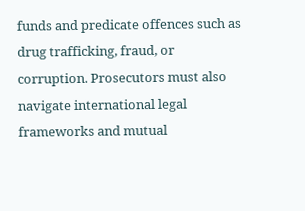funds and predicate offences such as drug trafficking, fraud, or corruption. Prosecutors must also navigate international legal frameworks and mutual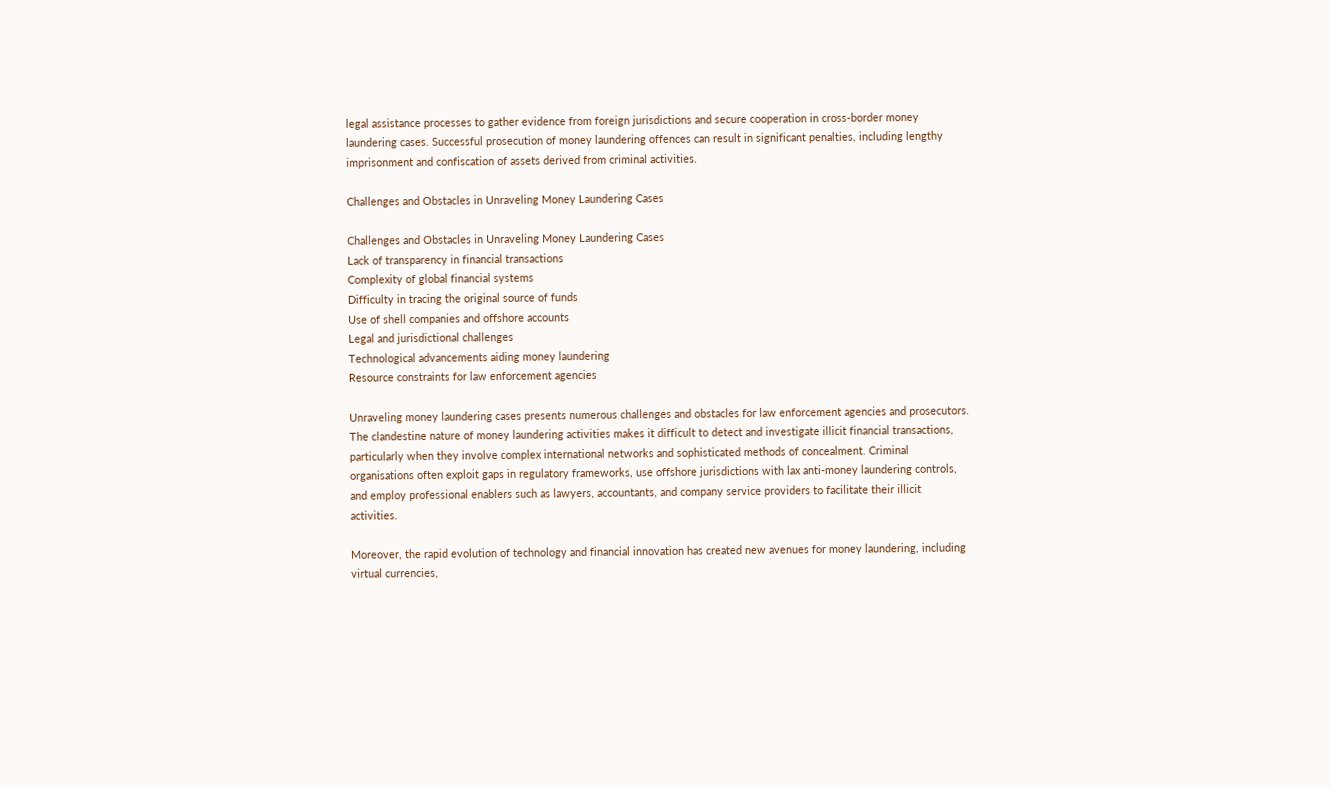legal assistance processes to gather evidence from foreign jurisdictions and secure cooperation in cross-border money laundering cases. Successful prosecution of money laundering offences can result in significant penalties, including lengthy imprisonment and confiscation of assets derived from criminal activities.

Challenges and Obstacles in Unraveling Money Laundering Cases

Challenges and Obstacles in Unraveling Money Laundering Cases
Lack of transparency in financial transactions
Complexity of global financial systems
Difficulty in tracing the original source of funds
Use of shell companies and offshore accounts
Legal and jurisdictional challenges
Technological advancements aiding money laundering
Resource constraints for law enforcement agencies

Unraveling money laundering cases presents numerous challenges and obstacles for law enforcement agencies and prosecutors. The clandestine nature of money laundering activities makes it difficult to detect and investigate illicit financial transactions, particularly when they involve complex international networks and sophisticated methods of concealment. Criminal organisations often exploit gaps in regulatory frameworks, use offshore jurisdictions with lax anti-money laundering controls, and employ professional enablers such as lawyers, accountants, and company service providers to facilitate their illicit activities.

Moreover, the rapid evolution of technology and financial innovation has created new avenues for money laundering, including virtual currencies,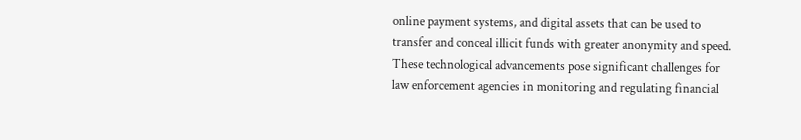online payment systems, and digital assets that can be used to transfer and conceal illicit funds with greater anonymity and speed. These technological advancements pose significant challenges for law enforcement agencies in monitoring and regulating financial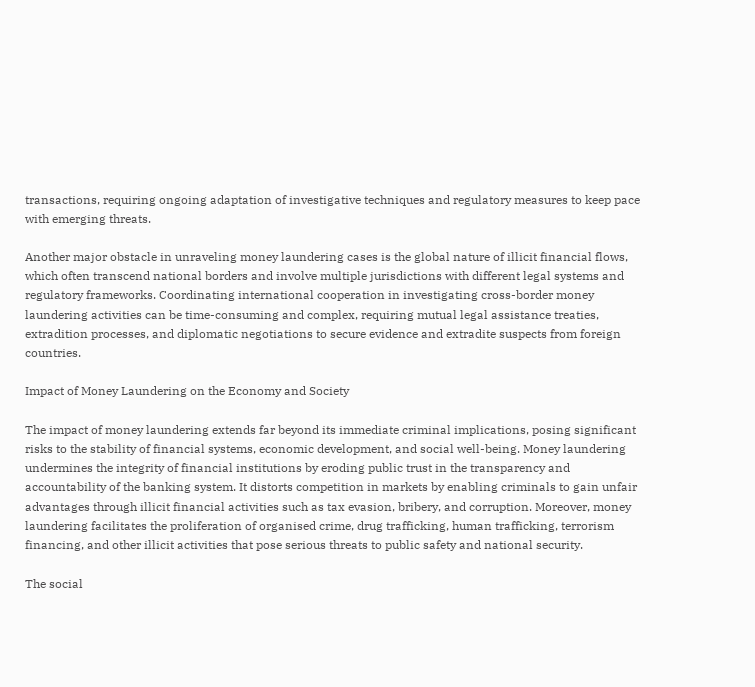transactions, requiring ongoing adaptation of investigative techniques and regulatory measures to keep pace with emerging threats.

Another major obstacle in unraveling money laundering cases is the global nature of illicit financial flows, which often transcend national borders and involve multiple jurisdictions with different legal systems and regulatory frameworks. Coordinating international cooperation in investigating cross-border money laundering activities can be time-consuming and complex, requiring mutual legal assistance treaties, extradition processes, and diplomatic negotiations to secure evidence and extradite suspects from foreign countries.

Impact of Money Laundering on the Economy and Society

The impact of money laundering extends far beyond its immediate criminal implications, posing significant risks to the stability of financial systems, economic development, and social well-being. Money laundering undermines the integrity of financial institutions by eroding public trust in the transparency and accountability of the banking system. It distorts competition in markets by enabling criminals to gain unfair advantages through illicit financial activities such as tax evasion, bribery, and corruption. Moreover, money laundering facilitates the proliferation of organised crime, drug trafficking, human trafficking, terrorism financing, and other illicit activities that pose serious threats to public safety and national security.

The social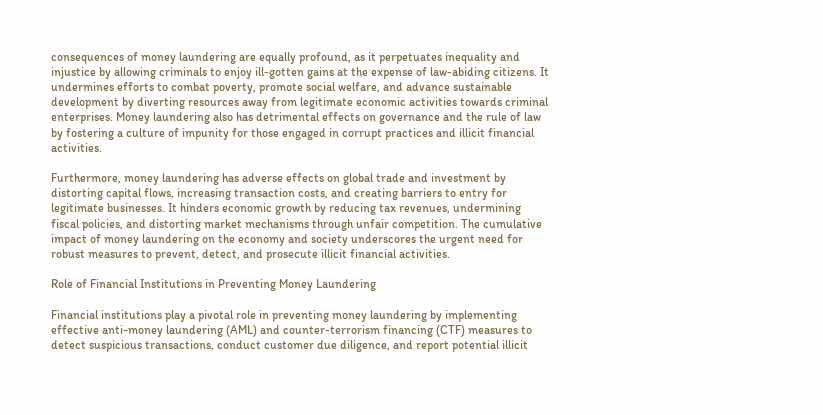consequences of money laundering are equally profound, as it perpetuates inequality and injustice by allowing criminals to enjoy ill-gotten gains at the expense of law-abiding citizens. It undermines efforts to combat poverty, promote social welfare, and advance sustainable development by diverting resources away from legitimate economic activities towards criminal enterprises. Money laundering also has detrimental effects on governance and the rule of law by fostering a culture of impunity for those engaged in corrupt practices and illicit financial activities.

Furthermore, money laundering has adverse effects on global trade and investment by distorting capital flows, increasing transaction costs, and creating barriers to entry for legitimate businesses. It hinders economic growth by reducing tax revenues, undermining fiscal policies, and distorting market mechanisms through unfair competition. The cumulative impact of money laundering on the economy and society underscores the urgent need for robust measures to prevent, detect, and prosecute illicit financial activities.

Role of Financial Institutions in Preventing Money Laundering

Financial institutions play a pivotal role in preventing money laundering by implementing effective anti-money laundering (AML) and counter-terrorism financing (CTF) measures to detect suspicious transactions, conduct customer due diligence, and report potential illicit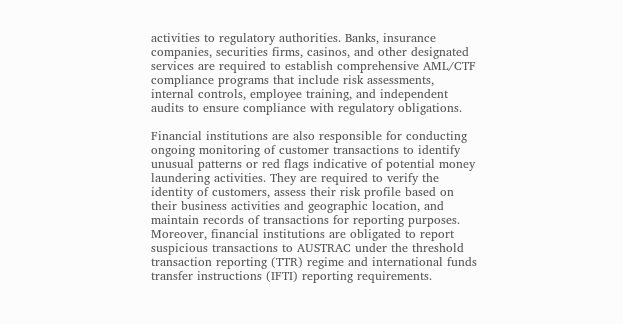activities to regulatory authorities. Banks, insurance companies, securities firms, casinos, and other designated services are required to establish comprehensive AML/CTF compliance programs that include risk assessments, internal controls, employee training, and independent audits to ensure compliance with regulatory obligations.

Financial institutions are also responsible for conducting ongoing monitoring of customer transactions to identify unusual patterns or red flags indicative of potential money laundering activities. They are required to verify the identity of customers, assess their risk profile based on their business activities and geographic location, and maintain records of transactions for reporting purposes. Moreover, financial institutions are obligated to report suspicious transactions to AUSTRAC under the threshold transaction reporting (TTR) regime and international funds transfer instructions (IFTI) reporting requirements.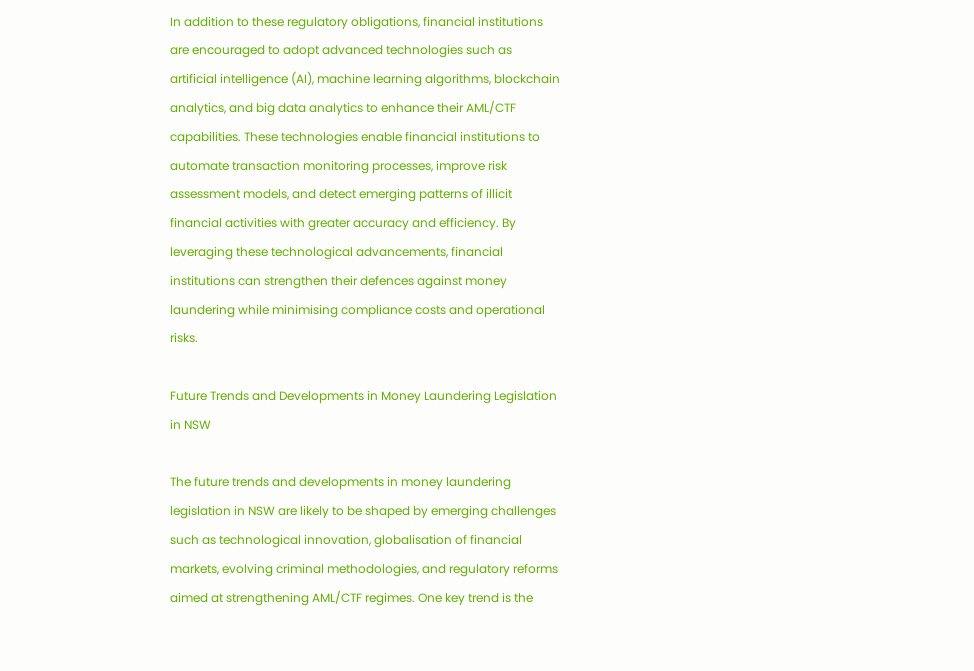In addition to these regulatory obligations, financial institutions are encouraged to adopt advanced technologies such as artificial intelligence (AI), machine learning algorithms, blockchain analytics, and big data analytics to enhance their AML/CTF capabilities. These technologies enable financial institutions to automate transaction monitoring processes, improve risk assessment models, and detect emerging patterns of illicit financial activities with greater accuracy and efficiency. By leveraging these technological advancements, financial institutions can strengthen their defences against money laundering while minimising compliance costs and operational risks.

Future Trends and Developments in Money Laundering Legislation in NSW

The future trends and developments in money laundering legislation in NSW are likely to be shaped by emerging challenges such as technological innovation, globalisation of financial markets, evolving criminal methodologies, and regulatory reforms aimed at strengthening AML/CTF regimes. One key trend is the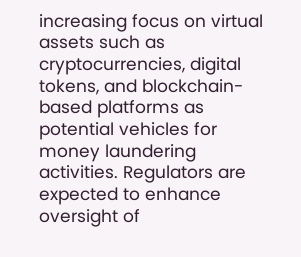increasing focus on virtual assets such as cryptocurrencies, digital tokens, and blockchain-based platforms as potential vehicles for money laundering activities. Regulators are expected to enhance oversight of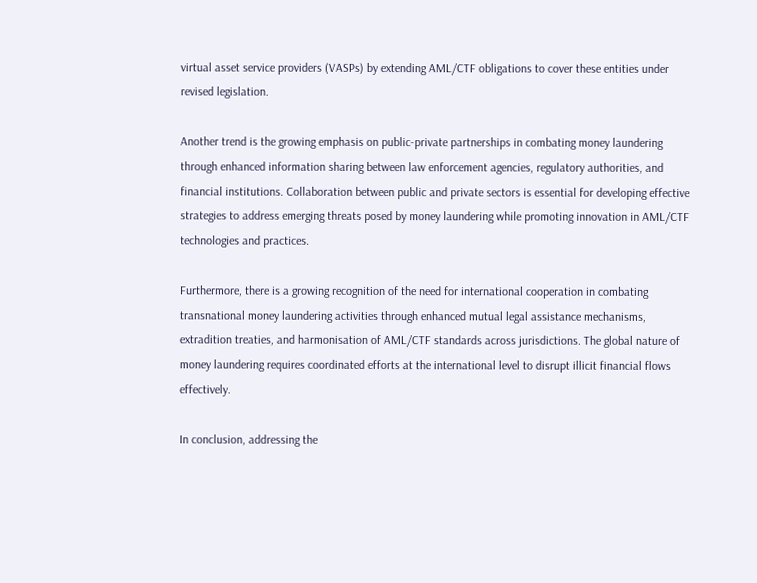virtual asset service providers (VASPs) by extending AML/CTF obligations to cover these entities under revised legislation.

Another trend is the growing emphasis on public-private partnerships in combating money laundering through enhanced information sharing between law enforcement agencies, regulatory authorities, and financial institutions. Collaboration between public and private sectors is essential for developing effective strategies to address emerging threats posed by money laundering while promoting innovation in AML/CTF technologies and practices.

Furthermore, there is a growing recognition of the need for international cooperation in combating transnational money laundering activities through enhanced mutual legal assistance mechanisms, extradition treaties, and harmonisation of AML/CTF standards across jurisdictions. The global nature of money laundering requires coordinated efforts at the international level to disrupt illicit financial flows effectively.

In conclusion, addressing the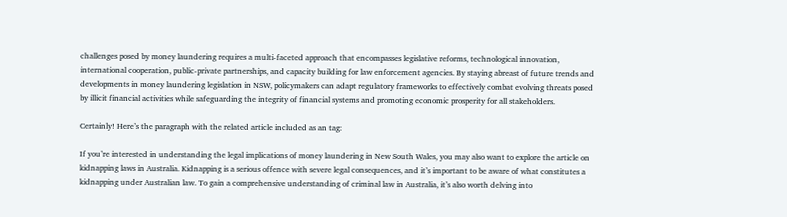challenges posed by money laundering requires a multi-faceted approach that encompasses legislative reforms, technological innovation, international cooperation, public-private partnerships, and capacity building for law enforcement agencies. By staying abreast of future trends and developments in money laundering legislation in NSW, policymakers can adapt regulatory frameworks to effectively combat evolving threats posed by illicit financial activities while safeguarding the integrity of financial systems and promoting economic prosperity for all stakeholders.

Certainly! Here’s the paragraph with the related article included as an tag:

If you’re interested in understanding the legal implications of money laundering in New South Wales, you may also want to explore the article on kidnapping laws in Australia. Kidnapping is a serious offence with severe legal consequences, and it’s important to be aware of what constitutes a kidnapping under Australian law. To gain a comprehensive understanding of criminal law in Australia, it’s also worth delving into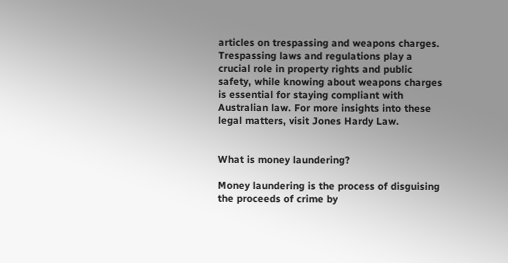articles on trespassing and weapons charges. Trespassing laws and regulations play a crucial role in property rights and public safety, while knowing about weapons charges is essential for staying compliant with Australian law. For more insights into these legal matters, visit Jones Hardy Law.


What is money laundering?

Money laundering is the process of disguising the proceeds of crime by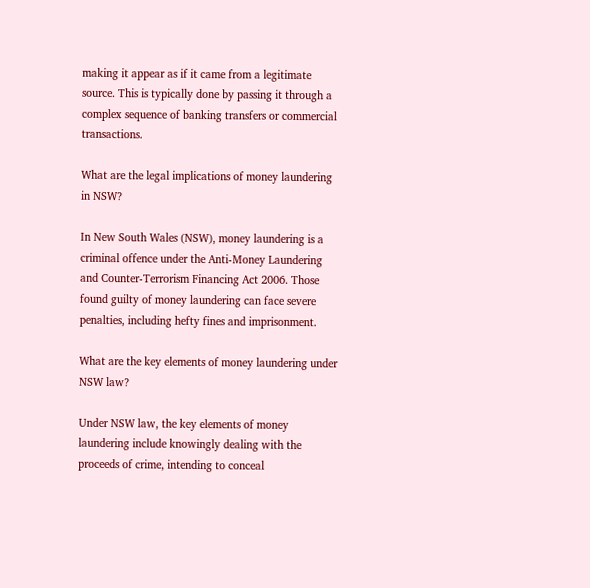making it appear as if it came from a legitimate source. This is typically done by passing it through a complex sequence of banking transfers or commercial transactions.

What are the legal implications of money laundering in NSW?

In New South Wales (NSW), money laundering is a criminal offence under the Anti-Money Laundering and Counter-Terrorism Financing Act 2006. Those found guilty of money laundering can face severe penalties, including hefty fines and imprisonment.

What are the key elements of money laundering under NSW law?

Under NSW law, the key elements of money laundering include knowingly dealing with the proceeds of crime, intending to conceal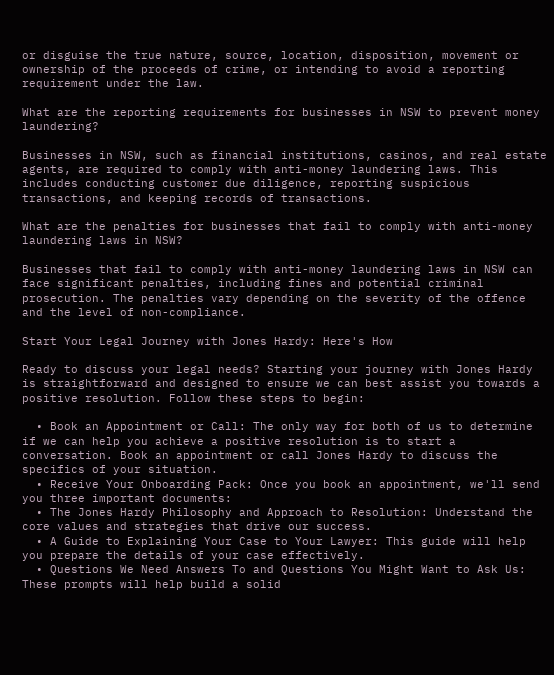or disguise the true nature, source, location, disposition, movement or ownership of the proceeds of crime, or intending to avoid a reporting requirement under the law.

What are the reporting requirements for businesses in NSW to prevent money laundering?

Businesses in NSW, such as financial institutions, casinos, and real estate agents, are required to comply with anti-money laundering laws. This includes conducting customer due diligence, reporting suspicious transactions, and keeping records of transactions.

What are the penalties for businesses that fail to comply with anti-money laundering laws in NSW?

Businesses that fail to comply with anti-money laundering laws in NSW can face significant penalties, including fines and potential criminal prosecution. The penalties vary depending on the severity of the offence and the level of non-compliance.

Start Your Legal Journey with Jones Hardy: Here's How

Ready to discuss your legal needs? Starting your journey with Jones Hardy is straightforward and designed to ensure we can best assist you towards a positive resolution. Follow these steps to begin:

  • Book an Appointment or Call: The only way for both of us to determine if we can help you achieve a positive resolution is to start a conversation. Book an appointment or call Jones Hardy to discuss the specifics of your situation.
  • Receive Your Onboarding Pack: Once you book an appointment, we'll send you three important documents:
  • The Jones Hardy Philosophy and Approach to Resolution: Understand the core values and strategies that drive our success.
  • A Guide to Explaining Your Case to Your Lawyer: This guide will help you prepare the details of your case effectively.
  • Questions We Need Answers To and Questions You Might Want to Ask Us: These prompts will help build a solid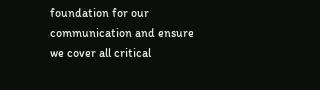foundation for our communication and ensure we cover all critical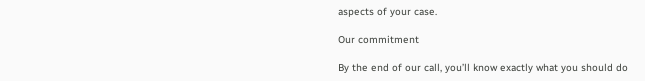aspects of your case.

Our commitment

By the end of our call, you’ll know exactly what you should do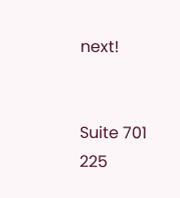next!


Suite 701
225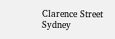Clarence Street
Sydney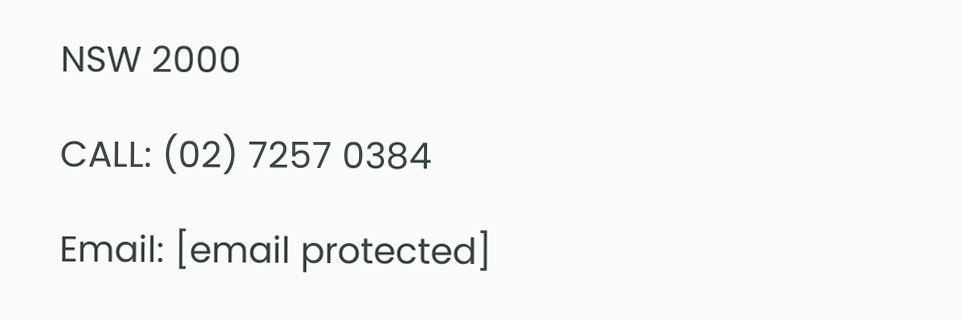NSW 2000

CALL: (02) 7257 0384

Email: [email protected]